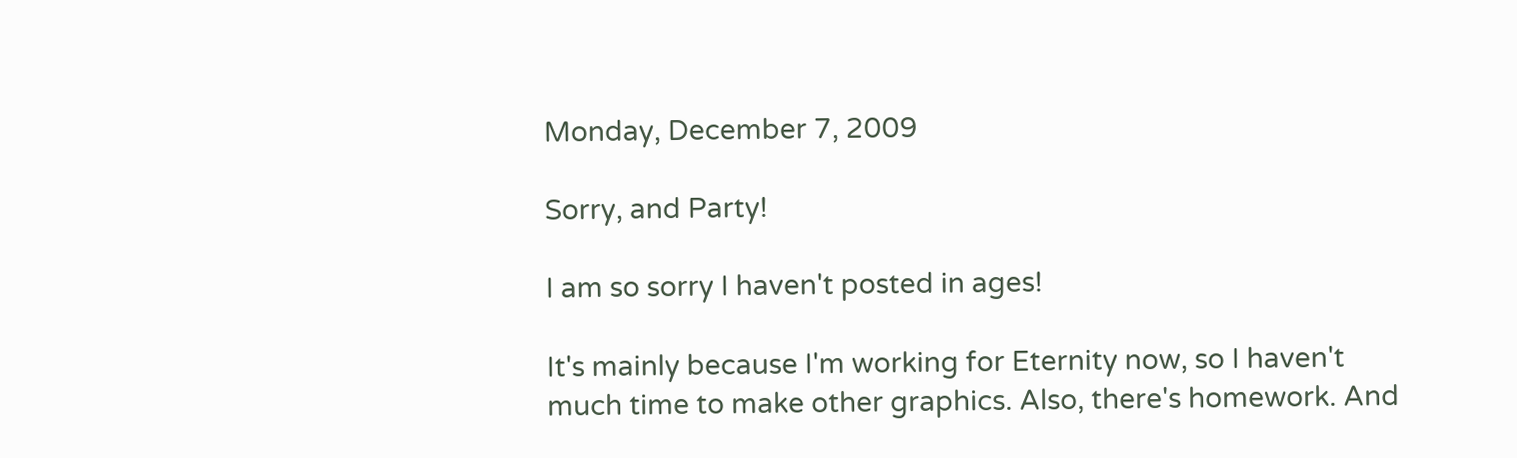Monday, December 7, 2009

Sorry, and Party!

I am so sorry I haven't posted in ages!

It's mainly because I'm working for Eternity now, so I haven't much time to make other graphics. Also, there's homework. And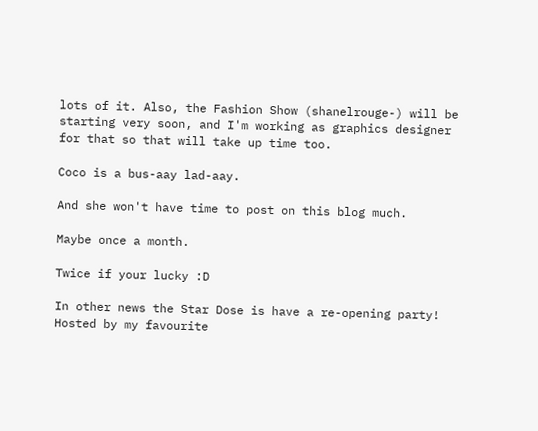lots of it. Also, the Fashion Show (shanelrouge-) will be starting very soon, and I'm working as graphics designer for that so that will take up time too.

Coco is a bus-aay lad-aay.

And she won't have time to post on this blog much.

Maybe once a month.

Twice if your lucky :D

In other news the Star Dose is have a re-opening party! Hosted by my favourite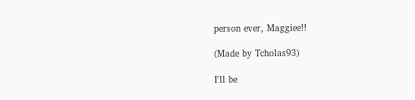person ever, Maggiee!!

(Made by Tcholas93)

I'll be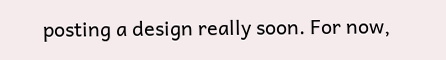posting a design really soon. For now,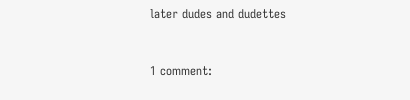later dudes and dudettes


1 comment: